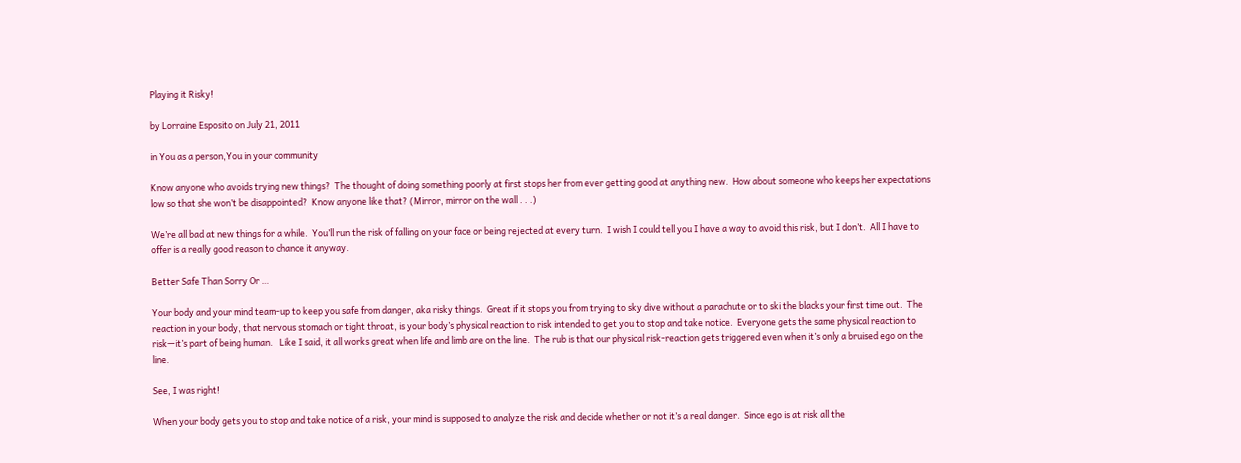Playing it Risky!

by Lorraine Esposito on July 21, 2011

in You as a person,You in your community

Know anyone who avoids trying new things?  The thought of doing something poorly at first stops her from ever getting good at anything new.  How about someone who keeps her expectations low so that she won’t be disappointed?  Know anyone like that? (Mirror, mirror on the wall . . .)

We’re all bad at new things for a while.  You’ll run the risk of falling on your face or being rejected at every turn.  I wish I could tell you I have a way to avoid this risk, but I don’t.  All I have to offer is a really good reason to chance it anyway.

Better Safe Than Sorry Or …

Your body and your mind team-up to keep you safe from danger, aka risky things.  Great if it stops you from trying to sky dive without a parachute or to ski the blacks your first time out.  The reaction in your body, that nervous stomach or tight throat, is your body’s physical reaction to risk intended to get you to stop and take notice.  Everyone gets the same physical reaction to risk—it’s part of being human.   Like I said, it all works great when life and limb are on the line.  The rub is that our physical risk-reaction gets triggered even when it’s only a bruised ego on the line.

See, I was right!

When your body gets you to stop and take notice of a risk, your mind is supposed to analyze the risk and decide whether or not it’s a real danger.  Since ego is at risk all the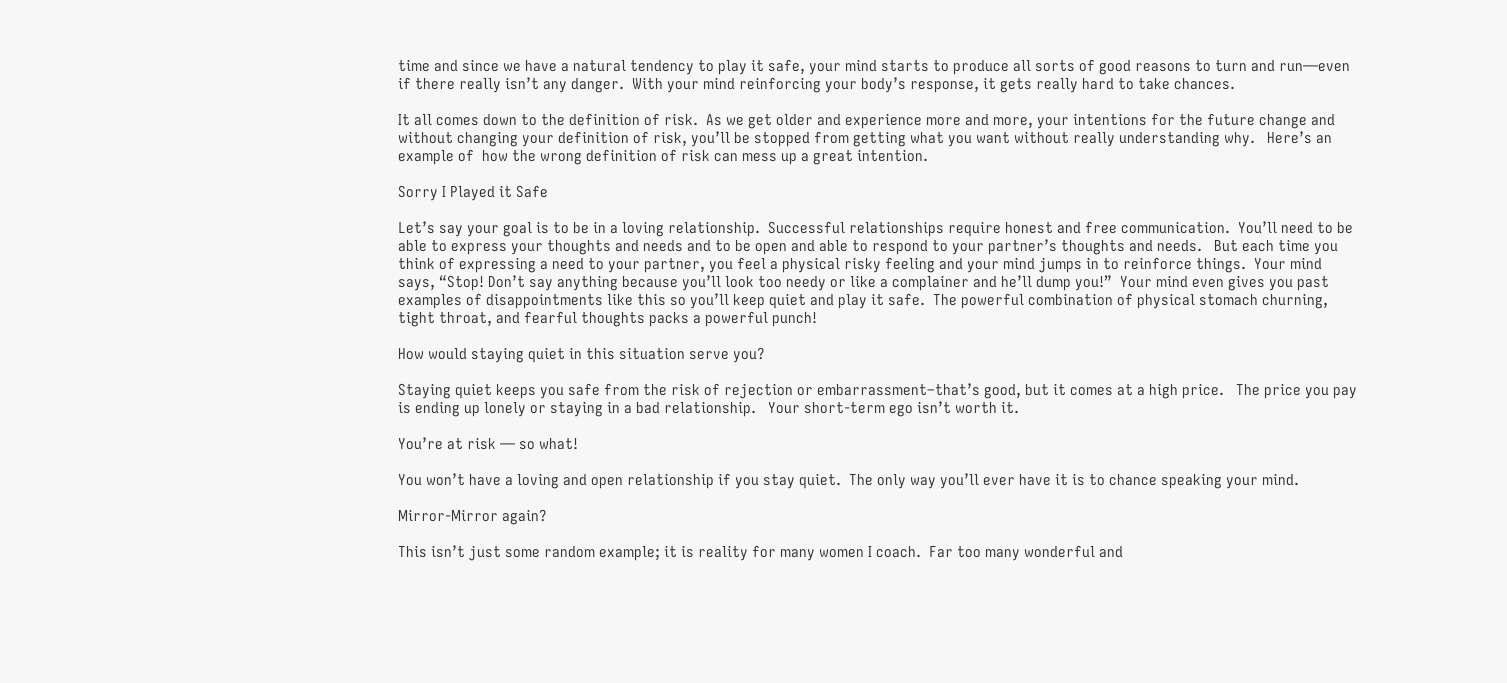time and since we have a natural tendency to play it safe, your mind starts to produce all sorts of good reasons to turn and run—even if there really isn’t any danger.  With your mind reinforcing your body’s response, it gets really hard to take chances.

It all comes down to the definition of risk.  As we get older and experience more and more, your intentions for the future change and without changing your definition of risk, you’ll be stopped from getting what you want without really understanding why.   Here’s an example of  how the wrong definition of risk can mess up a great intention.

Sorry I Played it Safe

Let’s say your goal is to be in a loving relationship.  Successful relationships require honest and free communication.  You’ll need to be able to express your thoughts and needs and to be open and able to respond to your partner’s thoughts and needs.   But each time you think of expressing a need to your partner, you feel a physical risky feeling and your mind jumps in to reinforce things.  Your mind says, “Stop! Don’t say anything because you’ll look too needy or like a complainer and he’ll dump you!”  Your mind even gives you past examples of disappointments like this so you’ll keep quiet and play it safe.  The powerful combination of physical stomach churning, tight throat, and fearful thoughts packs a powerful punch!

How would staying quiet in this situation serve you?

Staying quiet keeps you safe from the risk of rejection or embarrassment–that’s good, but it comes at a high price.   The price you pay is ending up lonely or staying in a bad relationship.   Your short-term ego isn’t worth it.

You’re at risk — so what!

You won’t have a loving and open relationship if you stay quiet.  The only way you’ll ever have it is to chance speaking your mind.

Mirror-Mirror again?

This isn’t just some random example; it is reality for many women I coach.  Far too many wonderful and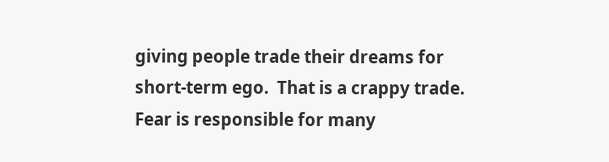giving people trade their dreams for short-term ego.  That is a crappy trade.  Fear is responsible for many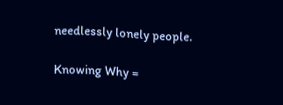needlessly lonely people.

Knowing Why =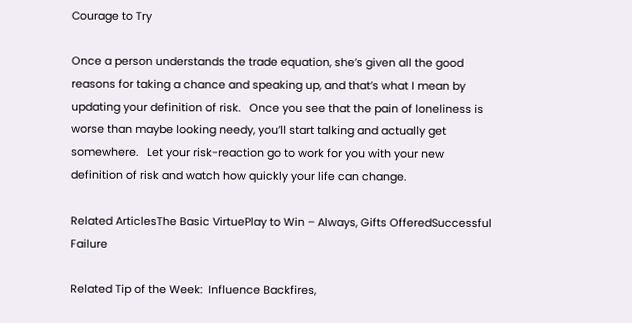Courage to Try

Once a person understands the trade equation, she’s given all the good reasons for taking a chance and speaking up, and that’s what I mean by updating your definition of risk.   Once you see that the pain of loneliness is worse than maybe looking needy, you’ll start talking and actually get somewhere.   Let your risk-reaction go to work for you with your new definition of risk and watch how quickly your life can change.

Related ArticlesThe Basic VirtuePlay to Win – Always, Gifts OfferedSuccessful Failure

Related Tip of the Week:  Influence Backfires,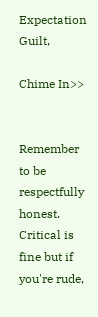Expectation Guilt,

Chime In>>


Remember to be respectfully honest. Critical is fine but if you're rude,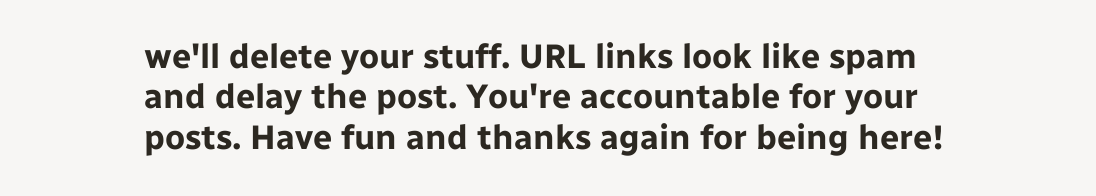we'll delete your stuff. URL links look like spam and delay the post. You're accountable for your posts. Have fun and thanks again for being here!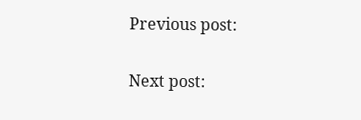Previous post:

Next post: